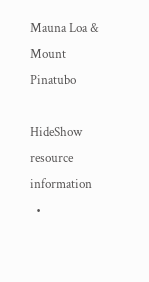Mauna Loa & Mount Pinatubo

HideShow resource information
  •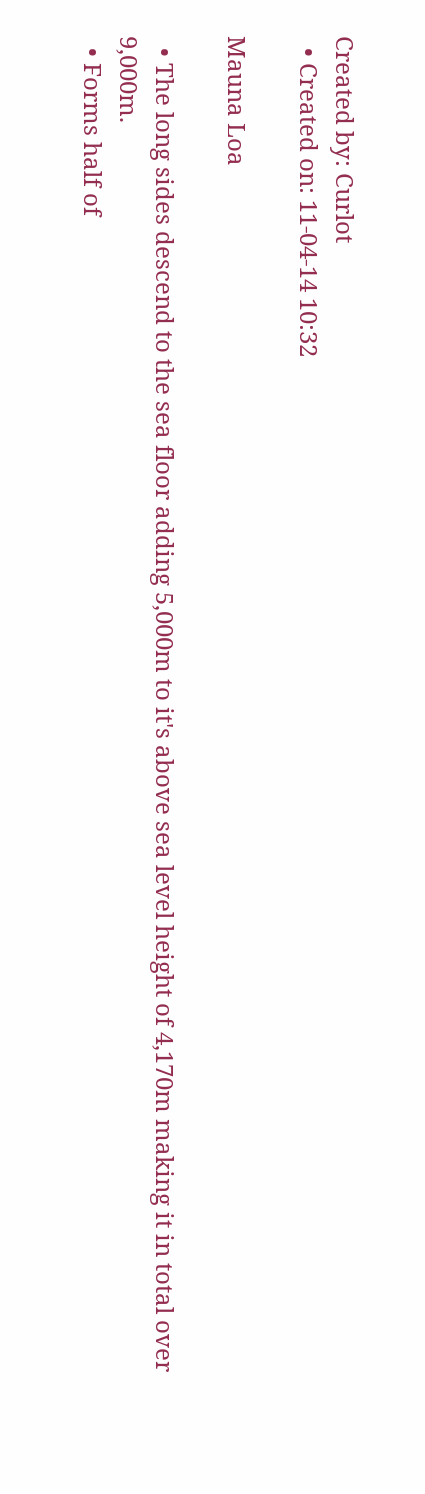Created by: Curlot
  • Created on: 11-04-14 10:32

Mauna Loa

  • The long sides descend to the sea floor adding 5,000m to it's above sea level height of 4,170m making it in total over 9,000m.
  • Forms half of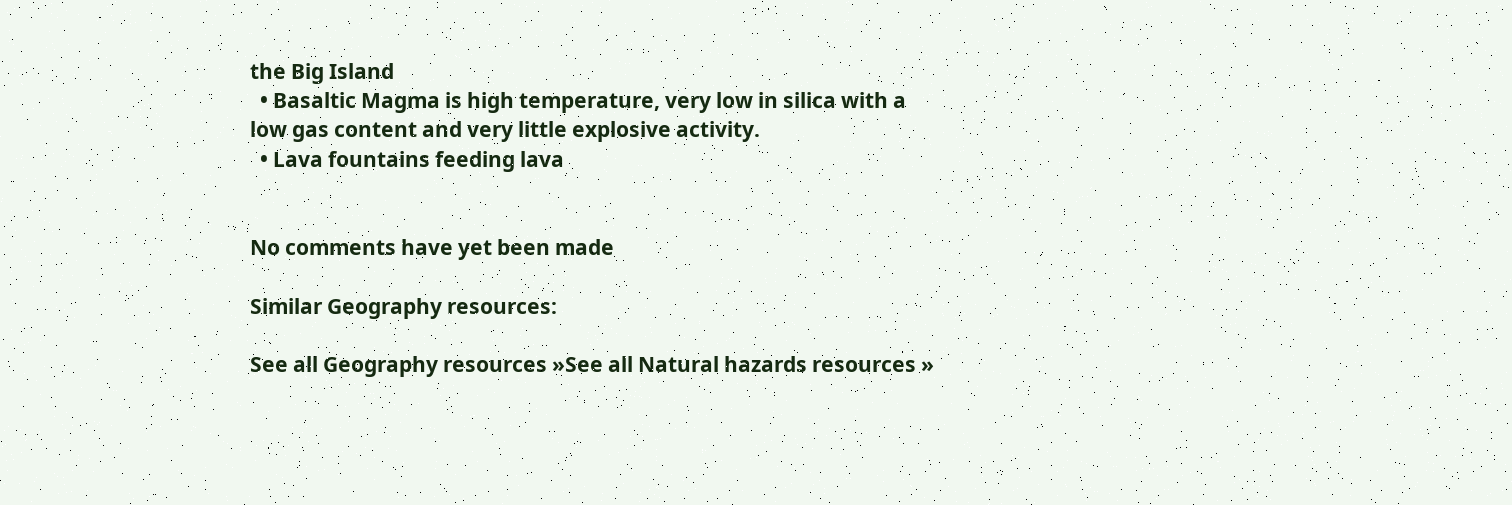the Big Island
  • Basaltic Magma is high temperature, very low in silica with a low gas content and very little explosive activity.
  • Lava fountains feeding lava


No comments have yet been made

Similar Geography resources:

See all Geography resources »See all Natural hazards resources »